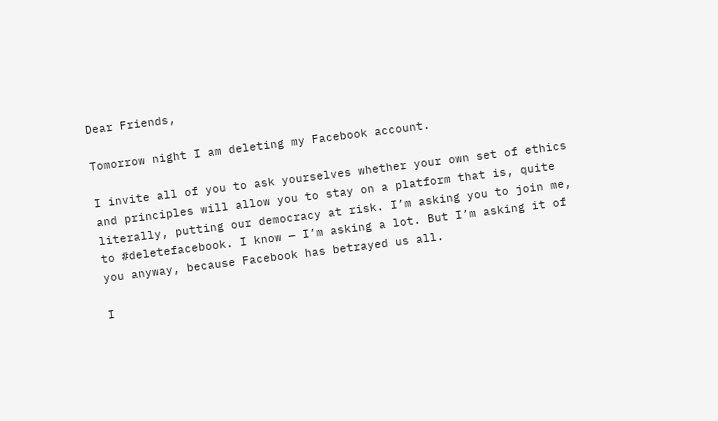Dear Friends,

Tomorrow night I am deleting my Facebook account.

I invite all of you to ask yourselves whether your own set of ethics and principles will allow you to stay on a platform that is, quite literally, putting our democracy at risk. I’m asking you to join me, to #deletefacebook. I know — I’m asking a lot. But I’m asking it of you anyway, because Facebook has betrayed us all.

I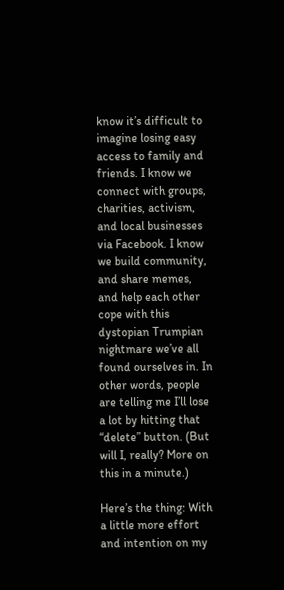know it’s difficult to imagine losing easy access to family and friends. I know we connect with groups, charities, activism, and local businesses via Facebook. I know we build community, and share memes, and help each other cope with this dystopian Trumpian nightmare we’ve all found ourselves in. In other words, people are telling me I’ll lose a lot by hitting that “delete” button. (But will I, really? More on this in a minute.)

Here’s the thing: With a little more effort and intention on my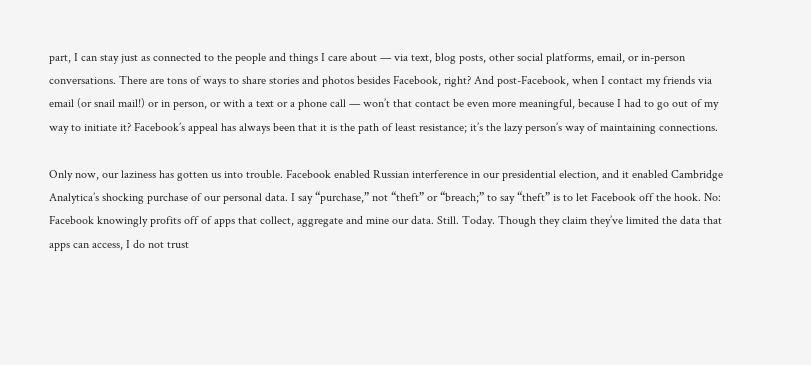part, I can stay just as connected to the people and things I care about — via text, blog posts, other social platforms, email, or in-person conversations. There are tons of ways to share stories and photos besides Facebook, right? And post-Facebook, when I contact my friends via email (or snail mail!) or in person, or with a text or a phone call — won’t that contact be even more meaningful, because I had to go out of my way to initiate it? Facebook’s appeal has always been that it is the path of least resistance; it’s the lazy person’s way of maintaining connections.

Only now, our laziness has gotten us into trouble. Facebook enabled Russian interference in our presidential election, and it enabled Cambridge Analytica’s shocking purchase of our personal data. I say “purchase,” not “theft” or “breach;” to say “theft” is to let Facebook off the hook. No: Facebook knowingly profits off of apps that collect, aggregate and mine our data. Still. Today. Though they claim they’ve limited the data that apps can access, I do not trust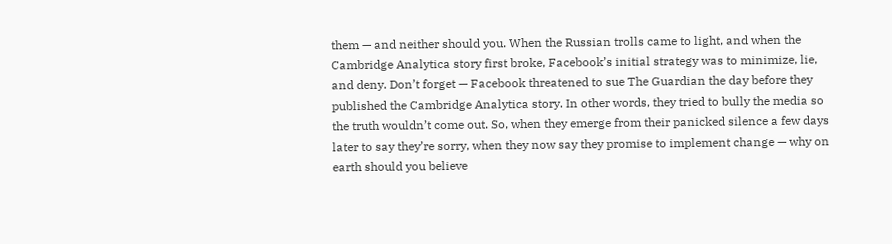them — and neither should you. When the Russian trolls came to light, and when the Cambridge Analytica story first broke, Facebook’s initial strategy was to minimize, lie, and deny. Don’t forget — Facebook threatened to sue The Guardian the day before they published the Cambridge Analytica story. In other words, they tried to bully the media so the truth wouldn’t come out. So, when they emerge from their panicked silence a few days later to say they’re sorry, when they now say they promise to implement change — why on earth should you believe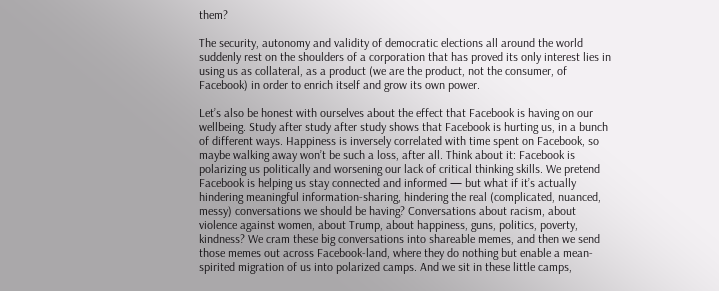them?

The security, autonomy and validity of democratic elections all around the world suddenly rest on the shoulders of a corporation that has proved its only interest lies in using us as collateral, as a product (we are the product, not the consumer, of Facebook) in order to enrich itself and grow its own power.

Let’s also be honest with ourselves about the effect that Facebook is having on our wellbeing. Study after study after study shows that Facebook is hurting us, in a bunch of different ways. Happiness is inversely correlated with time spent on Facebook, so maybe walking away won’t be such a loss, after all. Think about it: Facebook is polarizing us politically and worsening our lack of critical thinking skills. We pretend Facebook is helping us stay connected and informed — but what if it’s actually hindering meaningful information-sharing, hindering the real (complicated, nuanced, messy) conversations we should be having? Conversations about racism, about violence against women, about Trump, about happiness, guns, politics, poverty, kindness? We cram these big conversations into shareable memes, and then we send those memes out across Facebook-land, where they do nothing but enable a mean-spirited migration of us into polarized camps. And we sit in these little camps,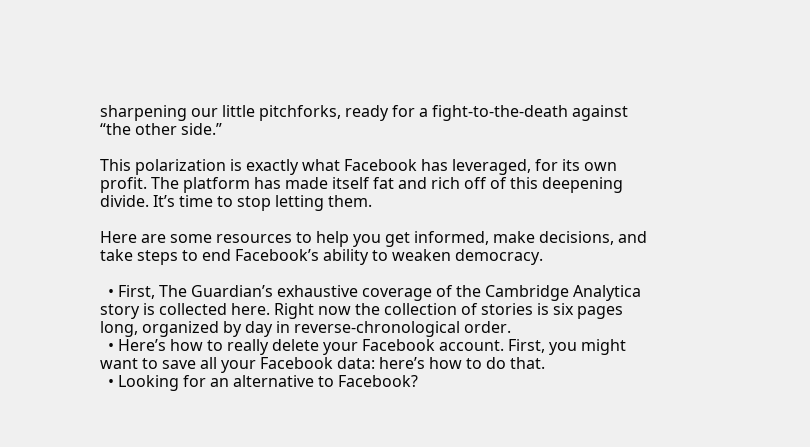sharpening our little pitchforks, ready for a fight-to-the-death against “the other side.”

This polarization is exactly what Facebook has leveraged, for its own profit. The platform has made itself fat and rich off of this deepening divide. It’s time to stop letting them.

Here are some resources to help you get informed, make decisions, and take steps to end Facebook’s ability to weaken democracy.

  • First, The Guardian’s exhaustive coverage of the Cambridge Analytica story is collected here. Right now the collection of stories is six pages long, organized by day in reverse-chronological order.
  • Here’s how to really delete your Facebook account. First, you might want to save all your Facebook data: here’s how to do that.
  • Looking for an alternative to Facebook?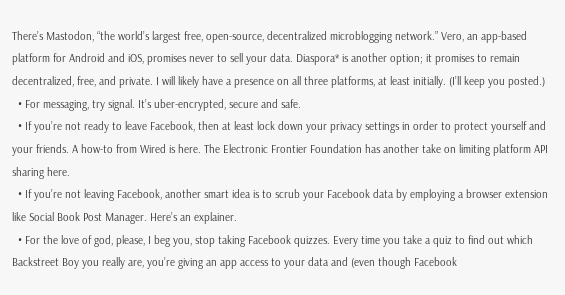There’s Mastodon, “the world’s largest free, open-source, decentralized microblogging network.” Vero, an app-based platform for Android and iOS, promises never to sell your data. Diaspora* is another option; it promises to remain decentralized, free, and private. I will likely have a presence on all three platforms, at least initially. (I’ll keep you posted.)
  • For messaging, try signal. It’s uber-encrypted, secure and safe.
  • If you’re not ready to leave Facebook, then at least lock down your privacy settings in order to protect yourself and your friends. A how-to from Wired is here. The Electronic Frontier Foundation has another take on limiting platform API sharing here.
  • If you’re not leaving Facebook, another smart idea is to scrub your Facebook data by employing a browser extension like Social Book Post Manager. Here’s an explainer.
  • For the love of god, please, I beg you, stop taking Facebook quizzes. Every time you take a quiz to find out which Backstreet Boy you really are, you’re giving an app access to your data and (even though Facebook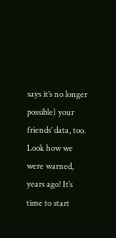says it’s no longer possible) your friends’ data, too. Look how we were warned, years ago! It’s time to start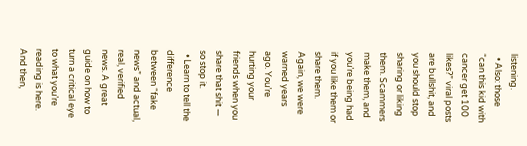listening.
  • Also: those “can this kid with cancer get 100 likes?” viral posts are bullshit, and you should stop sharing or liking them. Scammers make them, and you’re being had if you like them or share them. Again, we were warned years ago. You’re hurting your friends when you share that shit — so stop it.
  • Learn to tell the difference between “fake news” and actual, real, verified news. A great guide on how to turn a critical eye to what you’re reading is here. And then,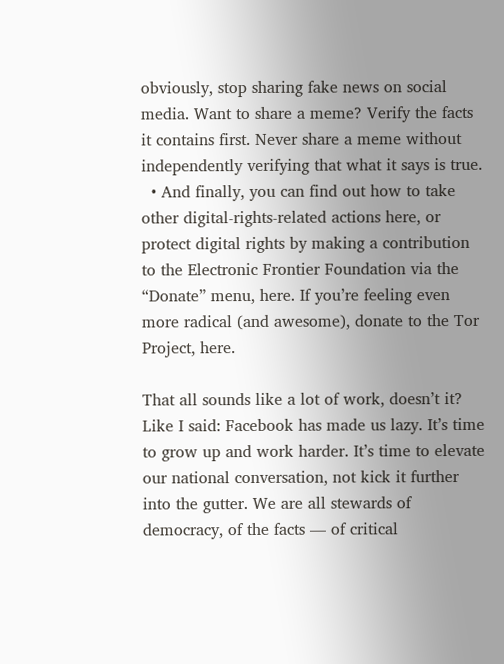obviously, stop sharing fake news on social media. Want to share a meme? Verify the facts it contains first. Never share a meme without independently verifying that what it says is true.
  • And finally, you can find out how to take other digital-rights-related actions here, or protect digital rights by making a contribution to the Electronic Frontier Foundation via the “Donate” menu, here. If you’re feeling even more radical (and awesome), donate to the Tor Project, here.

That all sounds like a lot of work, doesn’t it? Like I said: Facebook has made us lazy. It’s time to grow up and work harder. It’s time to elevate our national conversation, not kick it further into the gutter. We are all stewards of democracy, of the facts — of critical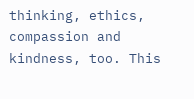thinking, ethics, compassion and kindness, too. This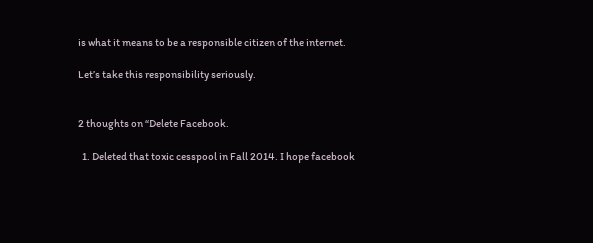is what it means to be a responsible citizen of the internet.

Let’s take this responsibility seriously.


2 thoughts on “Delete Facebook.

  1. Deleted that toxic cesspool in Fall 2014. I hope facebook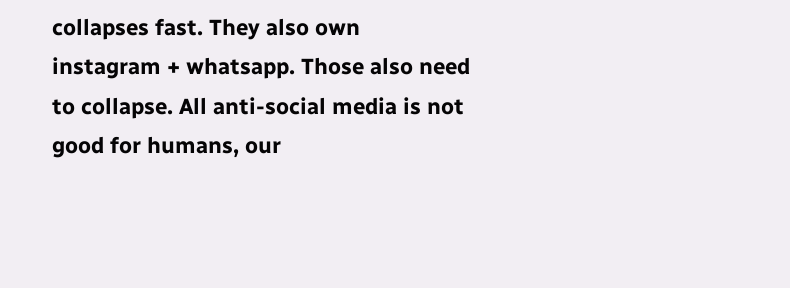collapses fast. They also own instagram + whatsapp. Those also need to collapse. All anti-social media is not good for humans, our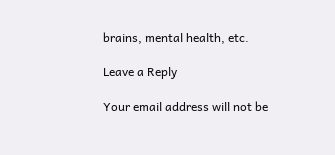brains, mental health, etc.

Leave a Reply

Your email address will not be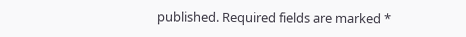published. Required fields are marked *